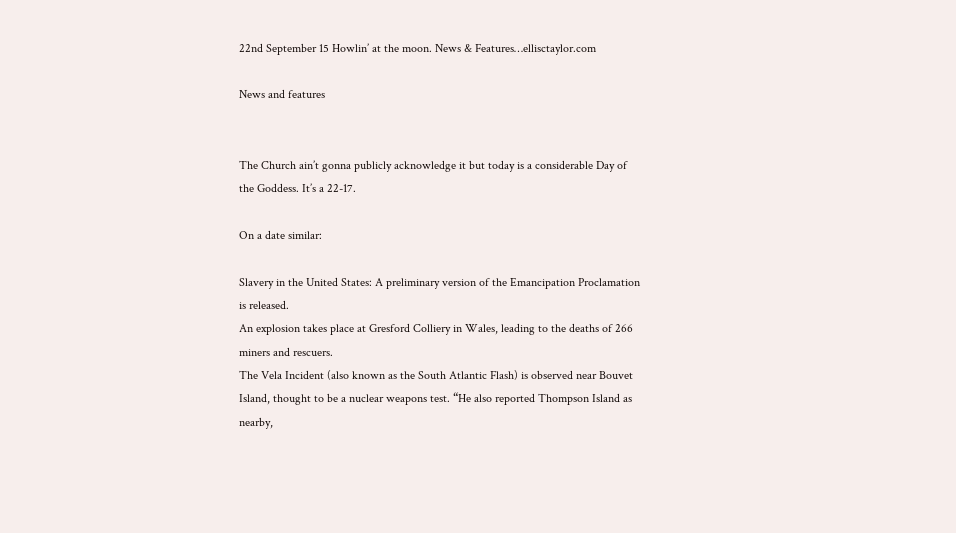22nd September 15 Howlin’ at the moon. News & Features…ellisctaylor.com

News and features


The Church ain’t gonna publicly acknowledge it but today is a considerable Day of the Goddess. It’s a 22-17.

On a date similar:

Slavery in the United States: A preliminary version of the Emancipation Proclamation is released.
An explosion takes place at Gresford Colliery in Wales, leading to the deaths of 266 miners and rescuers.
The Vela Incident (also known as the South Atlantic Flash) is observed near Bouvet Island, thought to be a nuclear weapons test. “He also reported Thompson Island as nearby,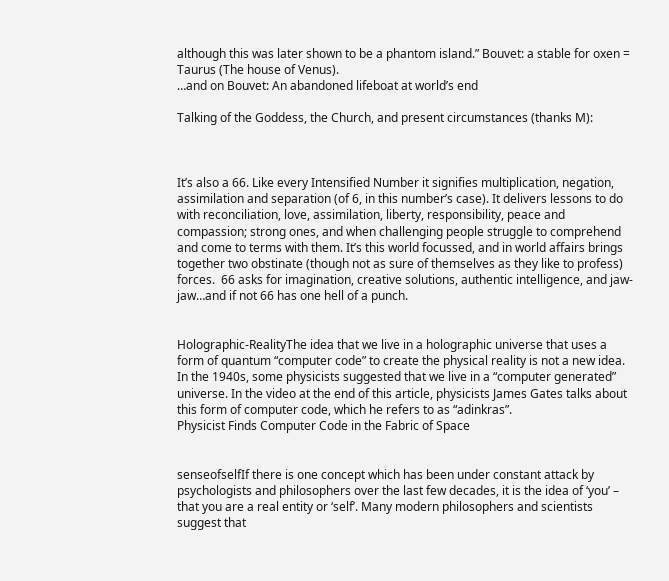although this was later shown to be a phantom island.” Bouvet: a stable for oxen = Taurus (The house of Venus).
…and on Bouvet: An abandoned lifeboat at world’s end

Talking of the Goddess, the Church, and present circumstances (thanks M):



It’s also a 66. Like every Intensified Number it signifies multiplication, negation, assimilation and separation (of 6, in this number’s case). It delivers lessons to do with reconciliation, love, assimilation, liberty, responsibility, peace and compassion; strong ones, and when challenging people struggle to comprehend and come to terms with them. It’s this world focussed, and in world affairs brings together two obstinate (though not as sure of themselves as they like to profess) forces.  66 asks for imagination, creative solutions, authentic intelligence, and jaw-jaw…and if not 66 has one hell of a punch.


Holographic-RealityThe idea that we live in a holographic universe that uses a form of quantum “computer code” to create the physical reality is not a new idea. In the 1940s, some physicists suggested that we live in a “computer generated” universe. In the video at the end of this article, physicists James Gates talks about this form of computer code, which he refers to as “adinkras”.
Physicist Finds Computer Code in the Fabric of Space


senseofselfIf there is one concept which has been under constant attack by psychologists and philosophers over the last few decades, it is the idea of ‘you’ – that you are a real entity or ‘self’. Many modern philosophers and scientists suggest that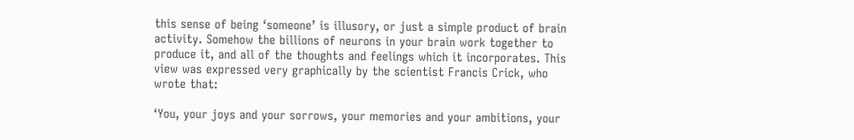this sense of being ‘someone’ is illusory, or just a simple product of brain activity. Somehow the billions of neurons in your brain work together to produce it, and all of the thoughts and feelings which it incorporates. This view was expressed very graphically by the scientist Francis Crick, who wrote that:

‘You, your joys and your sorrows, your memories and your ambitions, your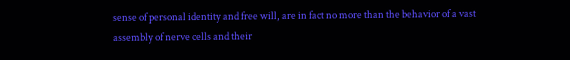sense of personal identity and free will, are in fact no more than the behavior of a vast assembly of nerve cells and their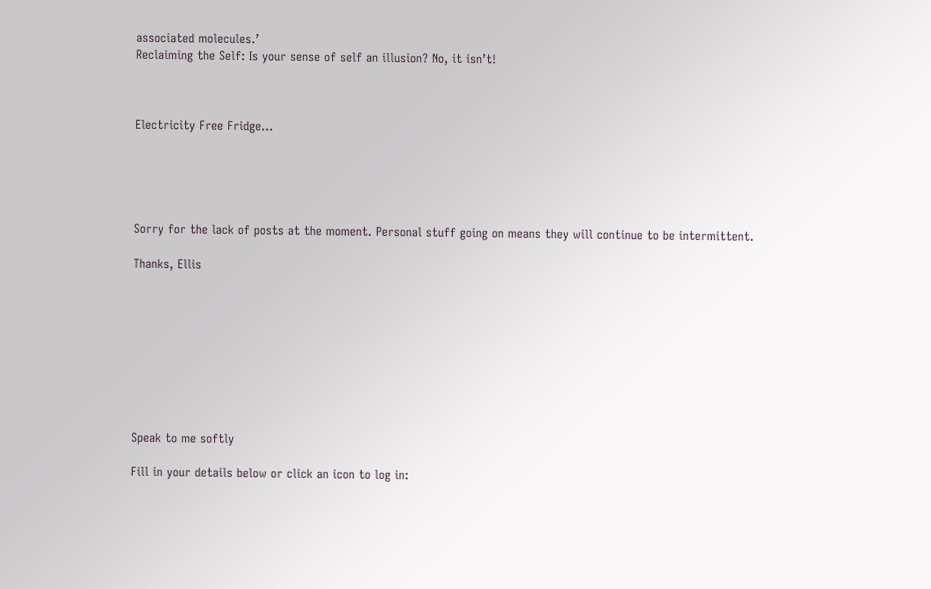associated molecules.’
Reclaiming the Self: Is your sense of self an illusion? No, it isn’t!



Electricity Free Fridge…





Sorry for the lack of posts at the moment. Personal stuff going on means they will continue to be intermittent.

Thanks, Ellis









Speak to me softly

Fill in your details below or click an icon to log in: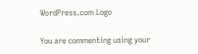WordPress.com Logo

You are commenting using your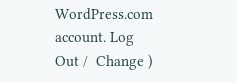WordPress.com account. Log Out /  Change )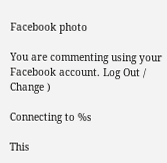Facebook photo

You are commenting using your Facebook account. Log Out /  Change )

Connecting to %s

This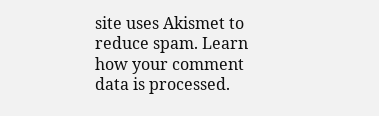site uses Akismet to reduce spam. Learn how your comment data is processed.